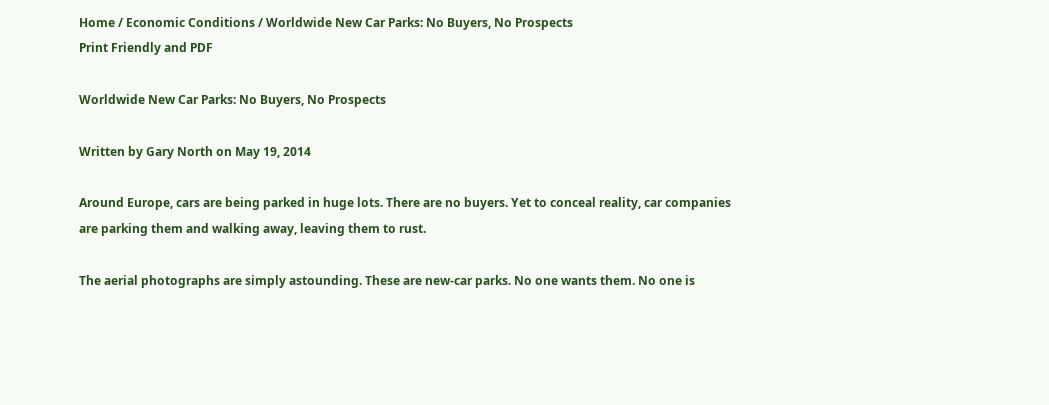Home / Economic Conditions / Worldwide New Car Parks: No Buyers, No Prospects
Print Friendly and PDF

Worldwide New Car Parks: No Buyers, No Prospects

Written by Gary North on May 19, 2014

Around Europe, cars are being parked in huge lots. There are no buyers. Yet to conceal reality, car companies are parking them and walking away, leaving them to rust.

The aerial photographs are simply astounding. These are new-car parks. No one wants them. No one is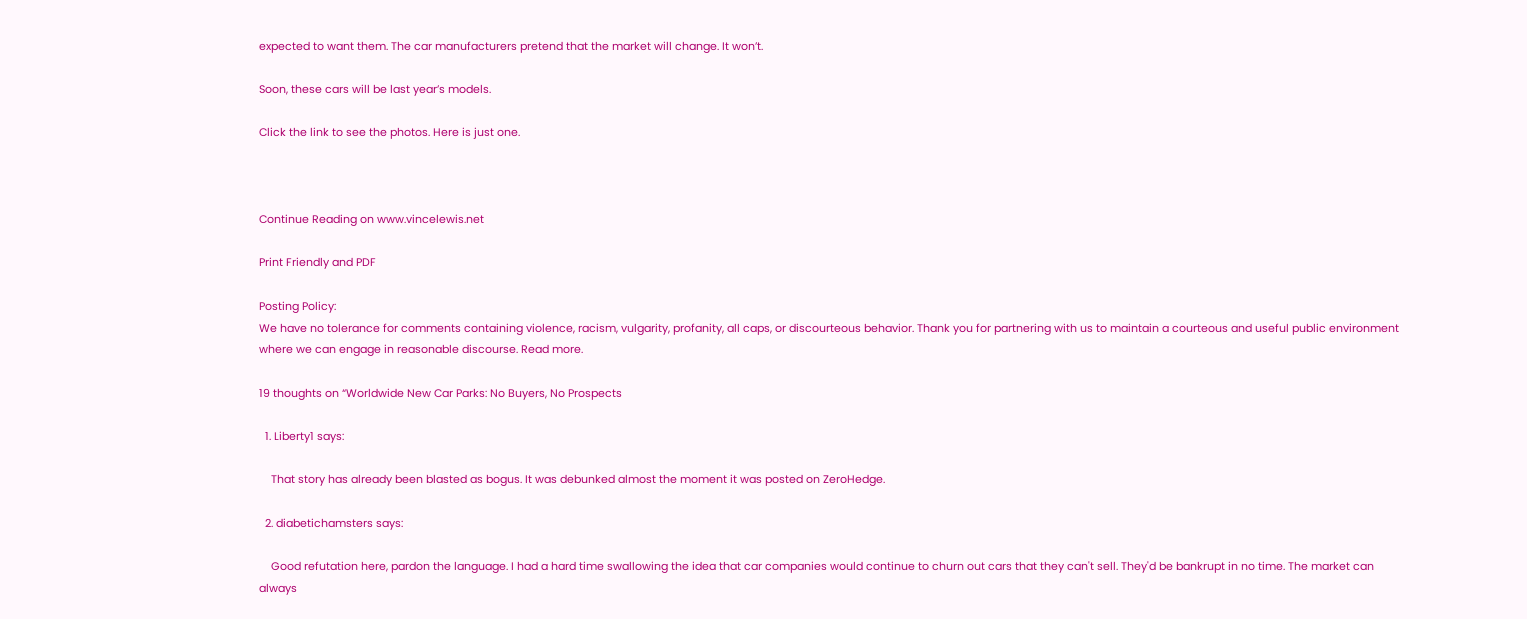expected to want them. The car manufacturers pretend that the market will change. It won’t.

Soon, these cars will be last year’s models.

Click the link to see the photos. Here is just one.



Continue Reading on www.vincelewis.net

Print Friendly and PDF

Posting Policy:
We have no tolerance for comments containing violence, racism, vulgarity, profanity, all caps, or discourteous behavior. Thank you for partnering with us to maintain a courteous and useful public environment where we can engage in reasonable discourse. Read more.

19 thoughts on “Worldwide New Car Parks: No Buyers, No Prospects

  1. Liberty1 says:

    That story has already been blasted as bogus. It was debunked almost the moment it was posted on ZeroHedge.

  2. diabetichamsters says:

    Good refutation here, pardon the language. I had a hard time swallowing the idea that car companies would continue to churn out cars that they can't sell. They'd be bankrupt in no time. The market can always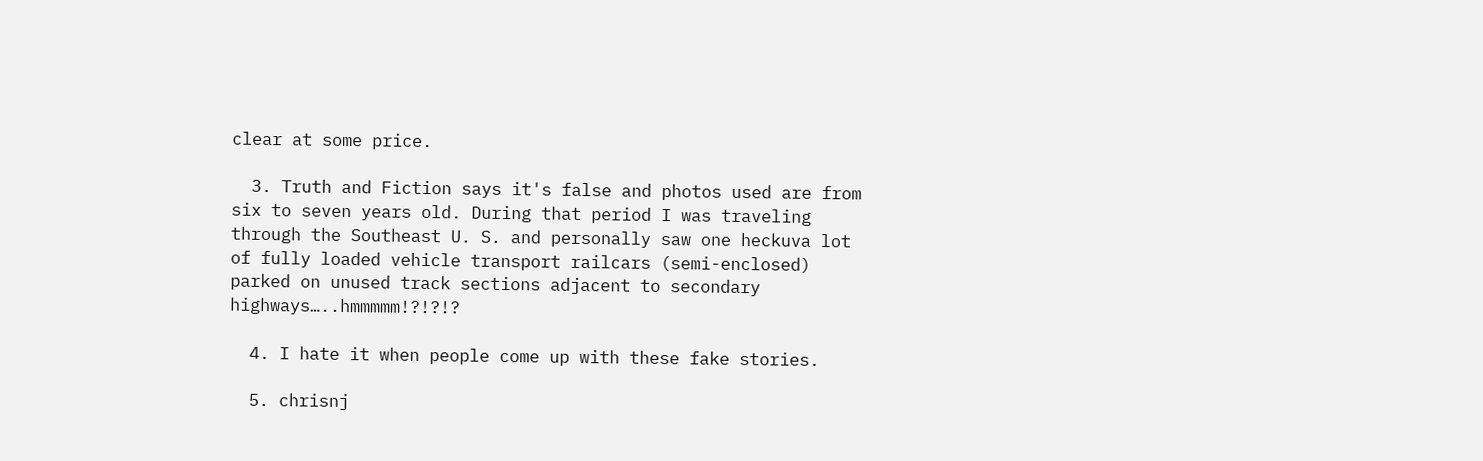clear at some price.

  3. Truth and Fiction says it's false and photos used are from six to seven years old. During that period I was traveling through the Southeast U. S. and personally saw one heckuva lot of fully loaded vehicle transport railcars (semi-enclosed) parked on unused track sections adjacent to secondary highways…..hmmmmm!?!?!?

  4. I hate it when people come up with these fake stories.

  5. chrisnj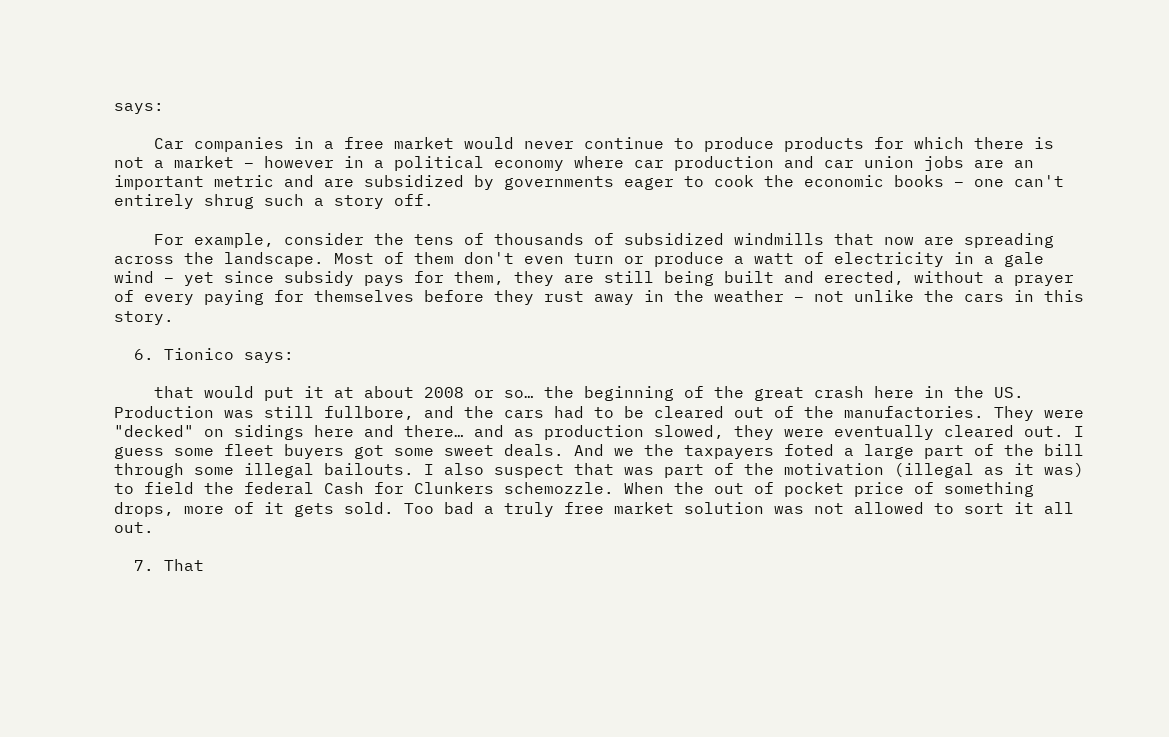says:

    Car companies in a free market would never continue to produce products for which there is not a market – however in a political economy where car production and car union jobs are an important metric and are subsidized by governments eager to cook the economic books – one can't entirely shrug such a story off.

    For example, consider the tens of thousands of subsidized windmills that now are spreading across the landscape. Most of them don't even turn or produce a watt of electricity in a gale wind – yet since subsidy pays for them, they are still being built and erected, without a prayer of every paying for themselves before they rust away in the weather – not unlike the cars in this story.

  6. Tionico says:

    that would put it at about 2008 or so… the beginning of the great crash here in the US. Production was still fullbore, and the cars had to be cleared out of the manufactories. They were "decked" on sidings here and there… and as production slowed, they were eventually cleared out. I guess some fleet buyers got some sweet deals. And we the taxpayers foted a large part of the bill through some illegal bailouts. I also suspect that was part of the motivation (illegal as it was) to field the federal Cash for Clunkers schemozzle. When the out of pocket price of something drops, more of it gets sold. Too bad a truly free market solution was not allowed to sort it all out.

  7. That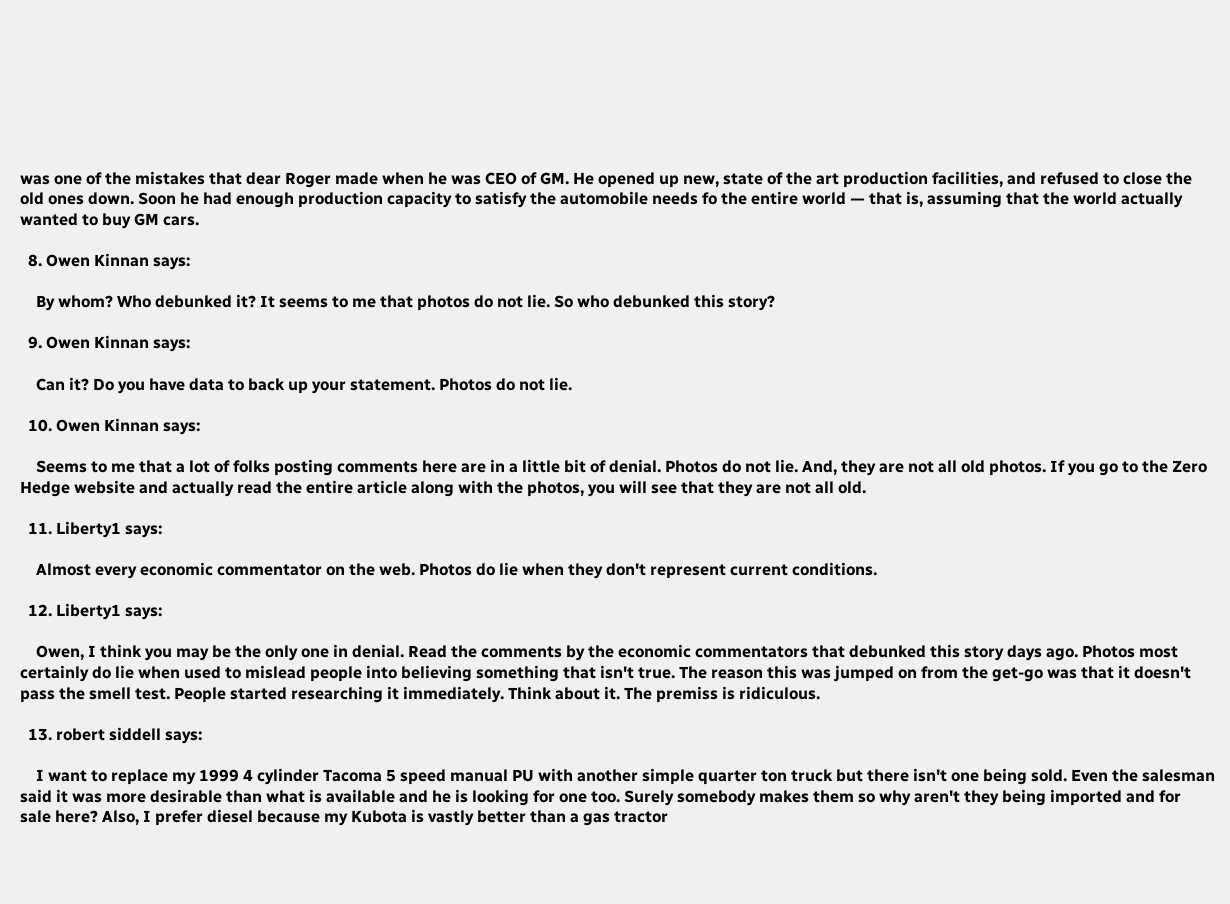was one of the mistakes that dear Roger made when he was CEO of GM. He opened up new, state of the art production facilities, and refused to close the old ones down. Soon he had enough production capacity to satisfy the automobile needs fo the entire world — that is, assuming that the world actually wanted to buy GM cars.

  8. Owen Kinnan says:

    By whom? Who debunked it? It seems to me that photos do not lie. So who debunked this story?

  9. Owen Kinnan says:

    Can it? Do you have data to back up your statement. Photos do not lie.

  10. Owen Kinnan says:

    Seems to me that a lot of folks posting comments here are in a little bit of denial. Photos do not lie. And, they are not all old photos. If you go to the Zero Hedge website and actually read the entire article along with the photos, you will see that they are not all old.

  11. Liberty1 says:

    Almost every economic commentator on the web. Photos do lie when they don't represent current conditions.

  12. Liberty1 says:

    Owen, I think you may be the only one in denial. Read the comments by the economic commentators that debunked this story days ago. Photos most certainly do lie when used to mislead people into believing something that isn't true. The reason this was jumped on from the get-go was that it doesn't pass the smell test. People started researching it immediately. Think about it. The premiss is ridiculous.

  13. robert siddell says:

    I want to replace my 1999 4 cylinder Tacoma 5 speed manual PU with another simple quarter ton truck but there isn't one being sold. Even the salesman said it was more desirable than what is available and he is looking for one too. Surely somebody makes them so why aren't they being imported and for sale here? Also, I prefer diesel because my Kubota is vastly better than a gas tractor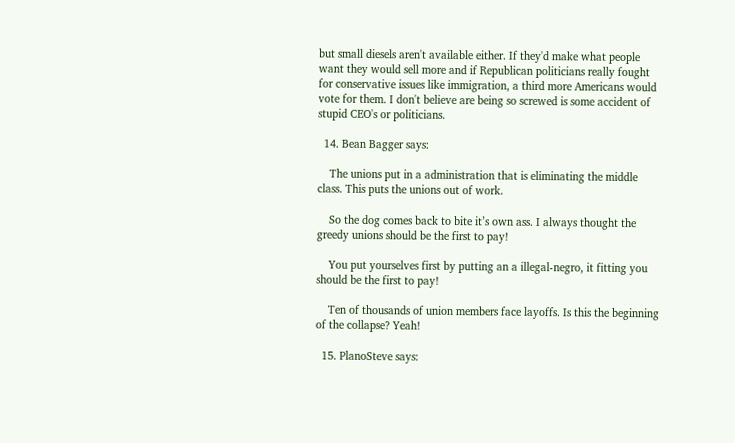but small diesels aren't available either. If they'd make what people want they would sell more and if Republican politicians really fought for conservative issues like immigration, a third more Americans would vote for them. I don't believe are being so screwed is some accident of stupid CEO's or politicians.

  14. Bean Bagger says:

    The unions put in a administration that is eliminating the middle class. This puts the unions out of work.

    So the dog comes back to bite it’s own ass. I always thought the greedy unions should be the first to pay!

    You put yourselves first by putting an a illegal-negro, it fitting you should be the first to pay!

    Ten of thousands of union members face layoffs. Is this the beginning of the collapse? Yeah!

  15. PlanoSteve says: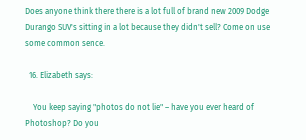Does anyone think there there is a lot full of brand new 2009 Dodge Durango SUV's sitting in a lot because they didn't sell? Come on use some common sence.

  16. Elizabeth says:

    You keep saying "photos do not lie" – have you ever heard of Photoshop? Do you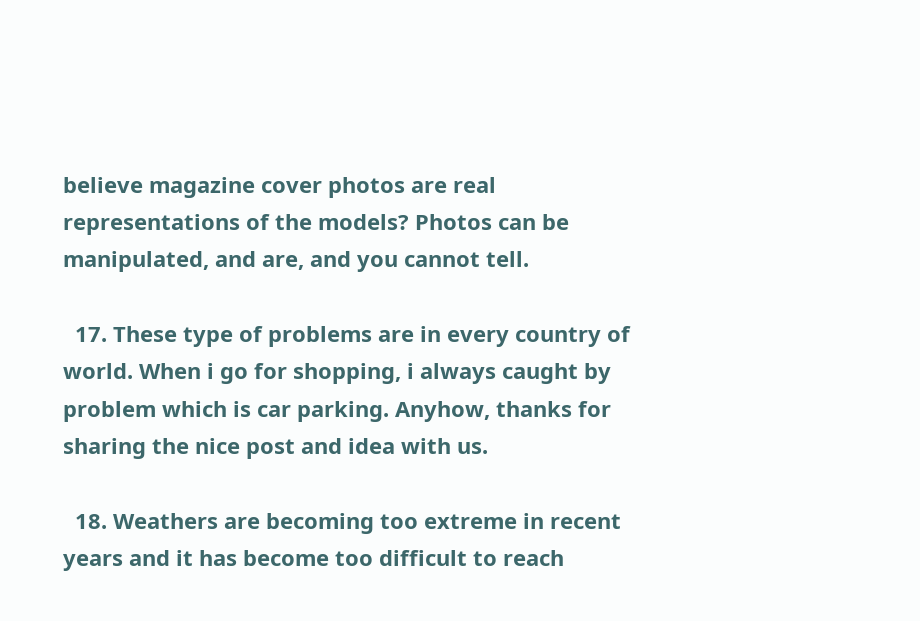believe magazine cover photos are real representations of the models? Photos can be manipulated, and are, and you cannot tell.

  17. These type of problems are in every country of world. When i go for shopping, i always caught by problem which is car parking. Anyhow, thanks for sharing the nice post and idea with us.

  18. Weathers are becoming too extreme in recent years and it has become too difficult to reach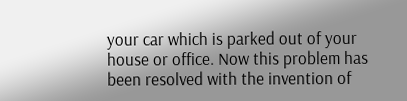your car which is parked out of your house or office. Now this problem has been resolved with the invention of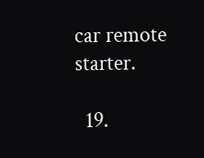car remote starter.

  19.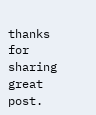thanks for sharing great post.